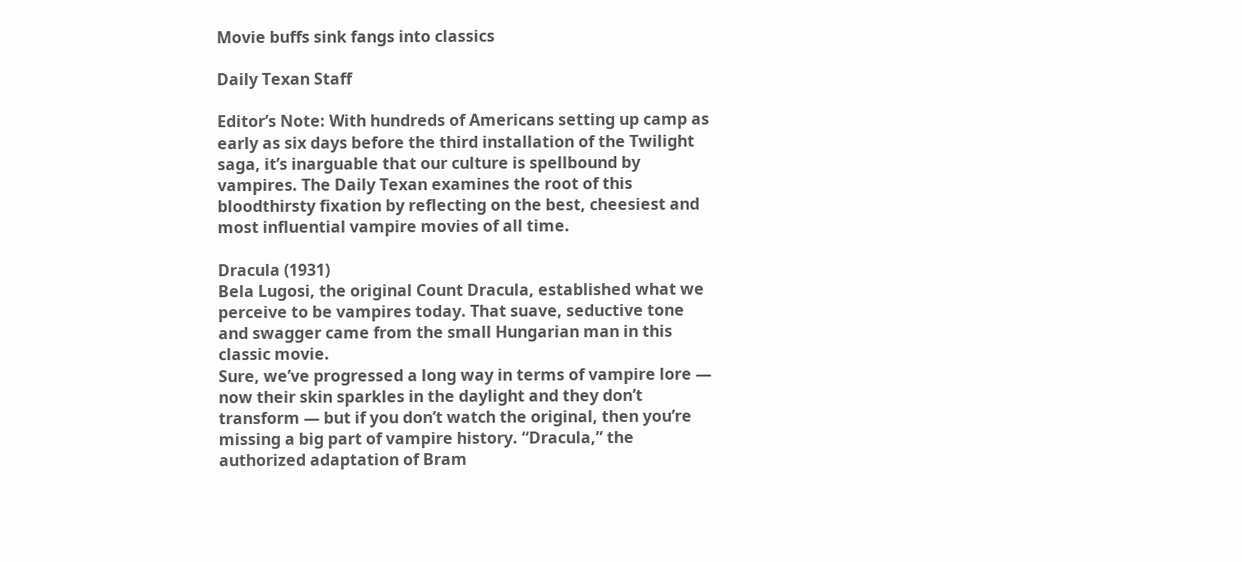Movie buffs sink fangs into classics

Daily Texan Staff

Editor’s Note: With hundreds of Americans setting up camp as early as six days before the third installation of the Twilight saga, it’s inarguable that our culture is spellbound by vampires. The Daily Texan examines the root of this bloodthirsty fixation by reflecting on the best, cheesiest and most influential vampire movies of all time.

Dracula (1931)
Bela Lugosi, the original Count Dracula, established what we perceive to be vampires today. That suave, seductive tone and swagger came from the small Hungarian man in this classic movie.
Sure, we’ve progressed a long way in terms of vampire lore — now their skin sparkles in the daylight and they don’t transform — but if you don’t watch the original, then you’re missing a big part of vampire history. “Dracula,” the authorized adaptation of Bram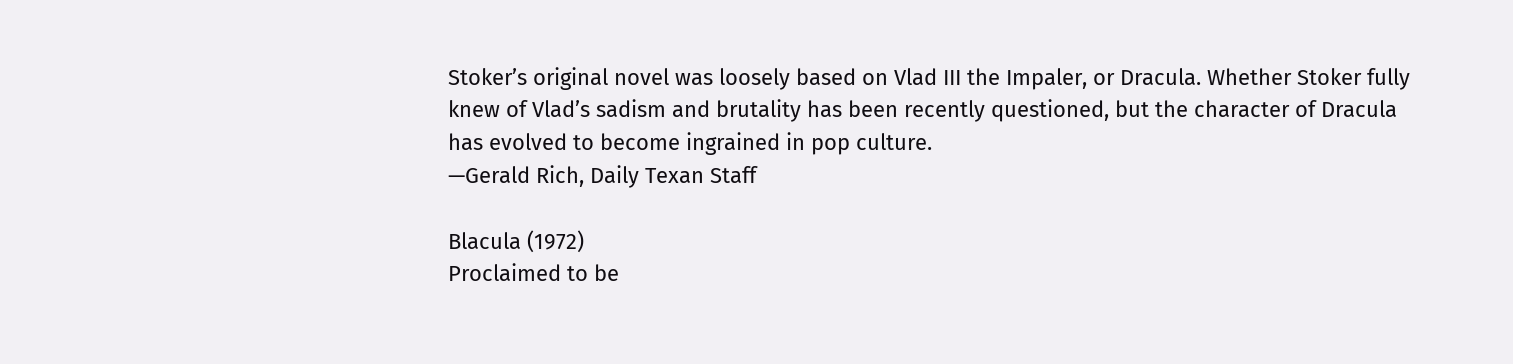Stoker’s original novel was loosely based on Vlad III the Impaler, or Dracula. Whether Stoker fully knew of Vlad’s sadism and brutality has been recently questioned, but the character of Dracula has evolved to become ingrained in pop culture.
—Gerald Rich, Daily Texan Staff

Blacula (1972)
Proclaimed to be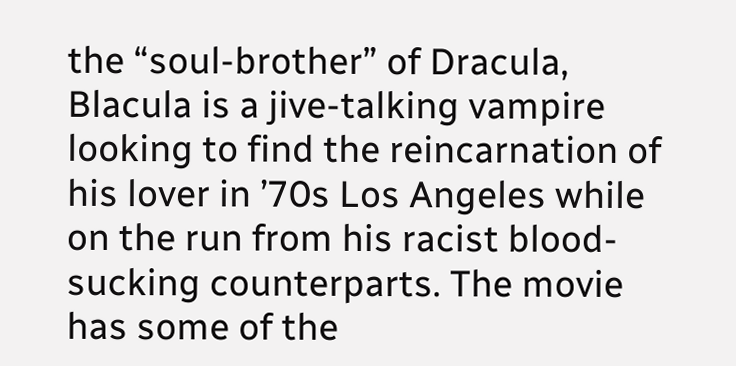the “soul-brother” of Dracula, Blacula is a jive-talking vampire looking to find the reincarnation of his lover in ’70s Los Angeles while on the run from his racist blood-sucking counterparts. The movie has some of the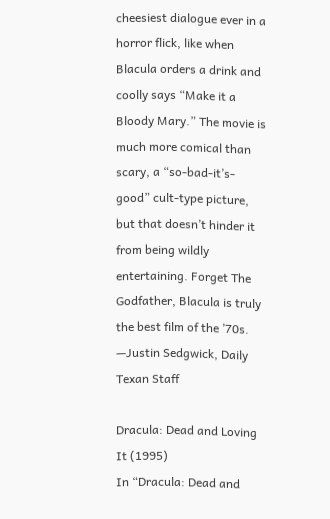cheesiest dialogue ever in a horror flick, like when Blacula orders a drink and coolly says “Make it a Bloody Mary.” The movie is much more comical than scary, a “so-bad-it’s-good” cult-type picture, but that doesn’t hinder it from being wildly entertaining. Forget The Godfather, Blacula is truly the best film of the ’70s.
—Justin Sedgwick, Daily Texan Staff

Dracula: Dead and Loving It (1995)
In “Dracula: Dead and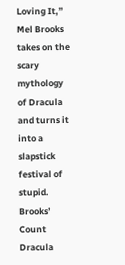Loving It,” Mel Brooks takes on the scary mythology of Dracula and turns it into a slapstick festival of stupid. Brooks’ Count Dracula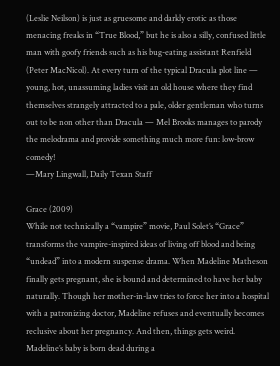(Leslie Neilson) is just as gruesome and darkly erotic as those menacing freaks in “True Blood,” but he is also a silly, confused little man with goofy friends such as his bug-eating assistant Renfield (Peter MacNicol). At every turn of the typical Dracula plot line — young, hot, unassuming ladies visit an old house where they find themselves strangely attracted to a pale, older gentleman who turns out to be non other than Dracula — Mel Brooks manages to parody the melodrama and provide something much more fun: low-brow comedy!
—Mary Lingwall, Daily Texan Staff

Grace (2009)
While not technically a “vampire” movie, Paul Solet’s “Grace” transforms the vampire-inspired ideas of living off blood and being “undead” into a modern suspense drama. When Madeline Matheson finally gets pregnant, she is bound and determined to have her baby naturally. Though her mother-in-law tries to force her into a hospital with a patronizing doctor, Madeline refuses and eventually becomes reclusive about her pregnancy. And then, things gets weird. Madeline’s baby is born dead during a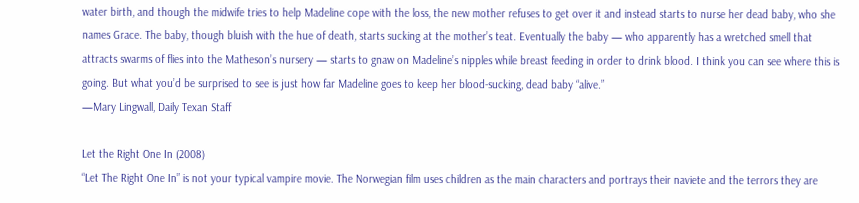water birth, and though the midwife tries to help Madeline cope with the loss, the new mother refuses to get over it and instead starts to nurse her dead baby, who she names Grace. The baby, though bluish with the hue of death, starts sucking at the mother’s teat. Eventually the baby — who apparently has a wretched smell that attracts swarms of flies into the Matheson’s nursery — starts to gnaw on Madeline’s nipples while breast feeding in order to drink blood. I think you can see where this is going. But what you’d be surprised to see is just how far Madeline goes to keep her blood-sucking, dead baby “alive.”
—Mary Lingwall, Daily Texan Staff

Let the Right One In (2008)
“Let The Right One In” is not your typical vampire movie. The Norwegian film uses children as the main characters and portrays their naviete and the terrors they are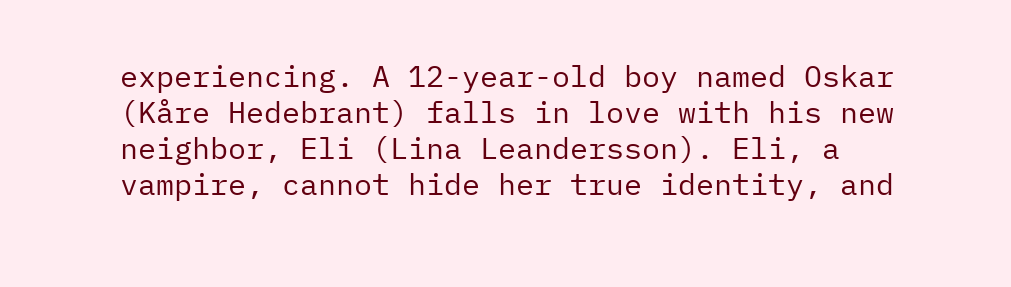experiencing. A 12-year-old boy named Oskar (Kåre Hedebrant) falls in love with his new neighbor, Eli (Lina Leandersson). Eli, a vampire, cannot hide her true identity, and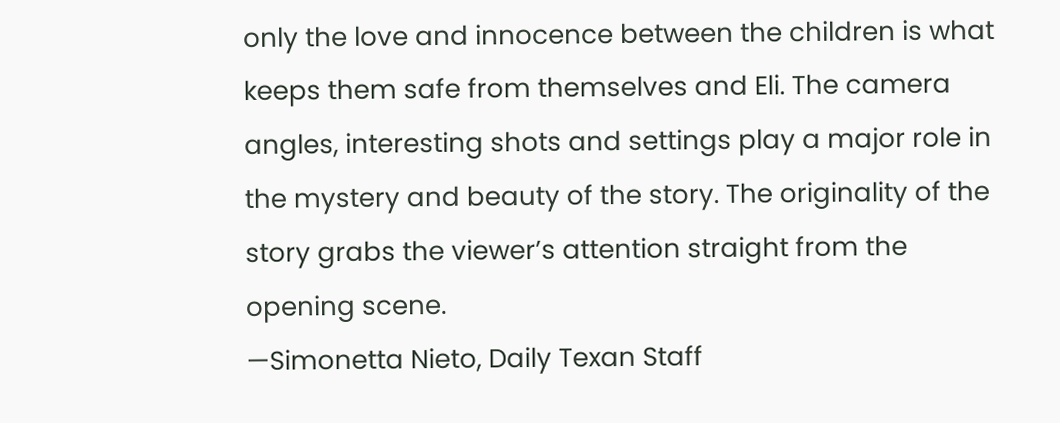only the love and innocence between the children is what keeps them safe from themselves and Eli. The camera angles, interesting shots and settings play a major role in the mystery and beauty of the story. The originality of the story grabs the viewer’s attention straight from the opening scene.
—Simonetta Nieto, Daily Texan Staff